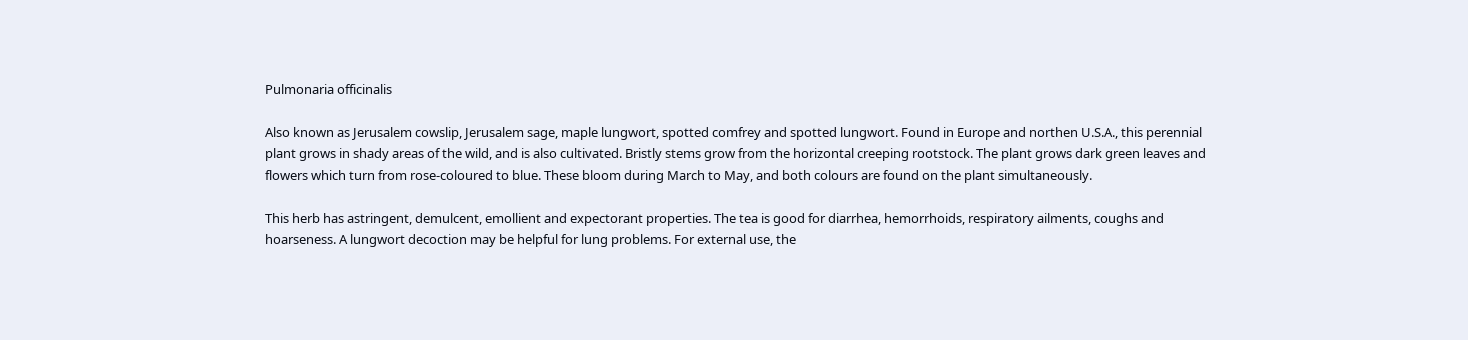Pulmonaria officinalis

Also known as Jerusalem cowslip, Jerusalem sage, maple lungwort, spotted comfrey and spotted lungwort. Found in Europe and northen U.S.A., this perennial plant grows in shady areas of the wild, and is also cultivated. Bristly stems grow from the horizontal creeping rootstock. The plant grows dark green leaves and flowers which turn from rose-coloured to blue. These bloom during March to May, and both colours are found on the plant simultaneously.

This herb has astringent, demulcent, emollient and expectorant properties. The tea is good for diarrhea, hemorrhoids, respiratory ailments, coughs and hoarseness. A lungwort decoction may be helpful for lung problems. For external use, the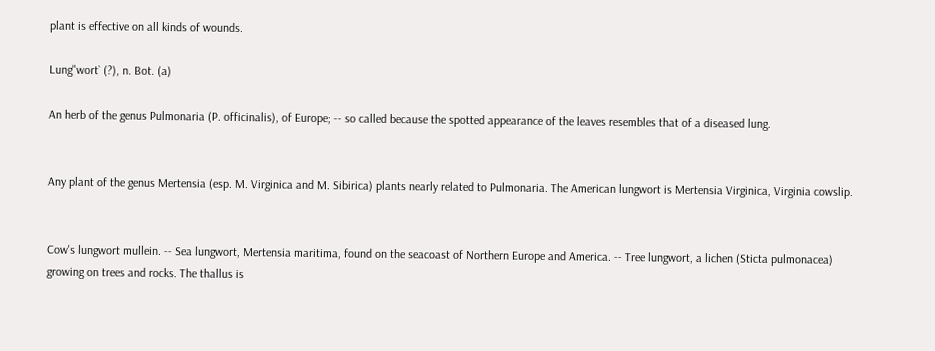plant is effective on all kinds of wounds.

Lung"wort` (?), n. Bot. (a)

An herb of the genus Pulmonaria (P. officinalis), of Europe; -- so called because the spotted appearance of the leaves resembles that of a diseased lung.


Any plant of the genus Mertensia (esp. M. Virginica and M. Sibirica) plants nearly related to Pulmonaria. The American lungwort is Mertensia Virginica, Virginia cowslip.


Cow's lungwort mullein. -- Sea lungwort, Mertensia maritima, found on the seacoast of Northern Europe and America. -- Tree lungwort, a lichen (Sticta pulmonacea) growing on trees and rocks. The thallus is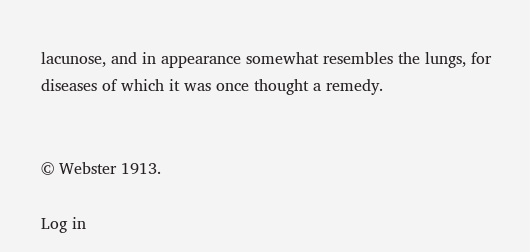lacunose, and in appearance somewhat resembles the lungs, for diseases of which it was once thought a remedy.


© Webster 1913.

Log in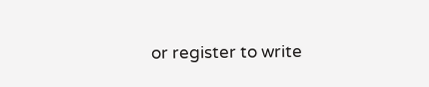or register to write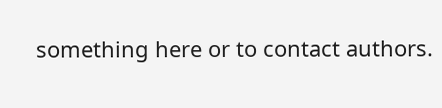something here or to contact authors.